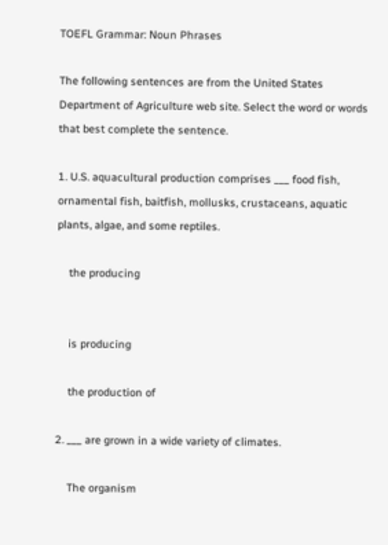TOEFL Grammar: Noun Phrases

The following sentences are from the United States Department of Agriculture web site. Select the word or words that best complete the sentence.

1. U.S. aquacultural production comprises ___ food fish, ornamental fish, baitfish, mollusks, crustaceans, aquatic plants, algae, and some reptiles.

    the producing


    is producing

    the production of

2. ___ are grown in a wide variety of climates.

    The organism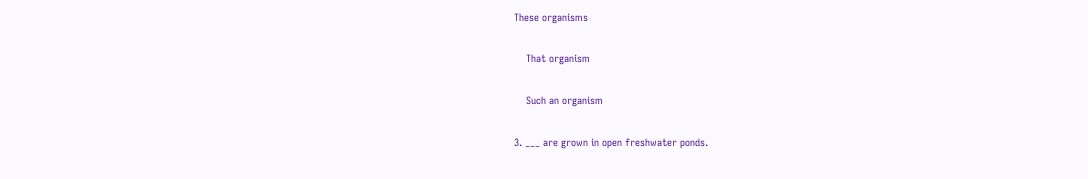These organisms

    That organism

    Such an organism

3. ___ are grown in open freshwater ponds.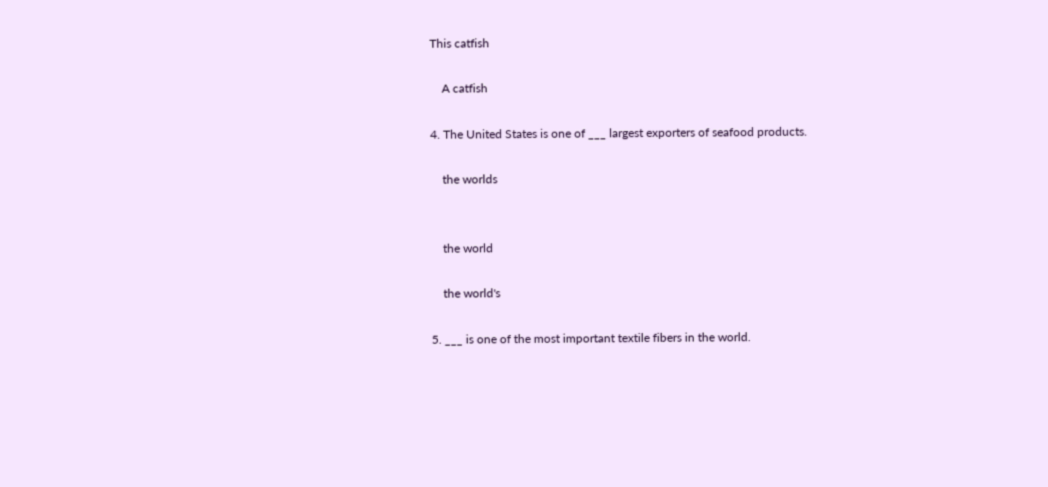This catfish

    A catfish

4. The United States is one of ___ largest exporters of seafood products.

    the worlds


    the world

    the world's

5. ___ is one of the most important textile fibers in the world.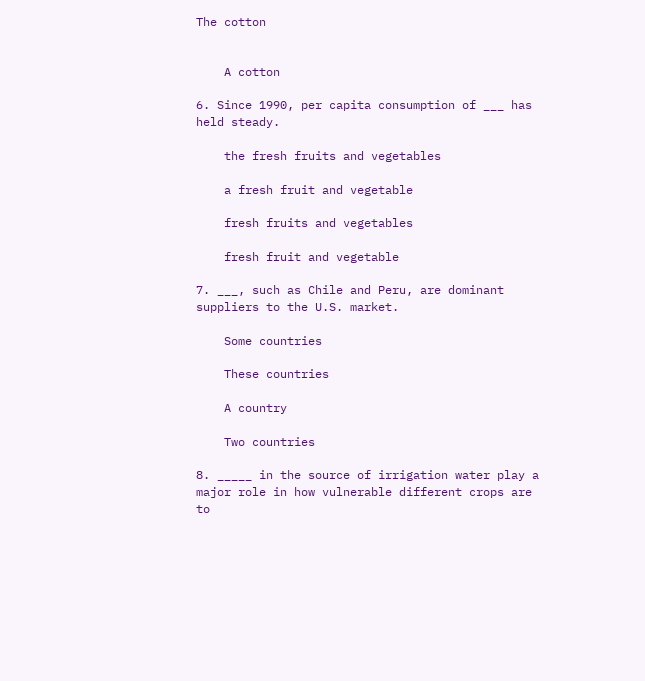The cotton


    A cotton

6. Since 1990, per capita consumption of ___ has held steady.

    the fresh fruits and vegetables

    a fresh fruit and vegetable

    fresh fruits and vegetables

    fresh fruit and vegetable

7. ___, such as Chile and Peru, are dominant suppliers to the U.S. market.

    Some countries

    These countries

    A country

    Two countries

8. _____ in the source of irrigation water play a major role in how vulnerable different crops are to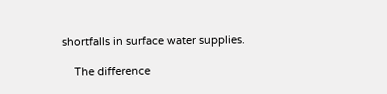shortfalls in surface water supplies.

    The difference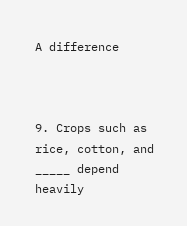A difference



9. Crops such as rice, cotton, and _____ depend heavily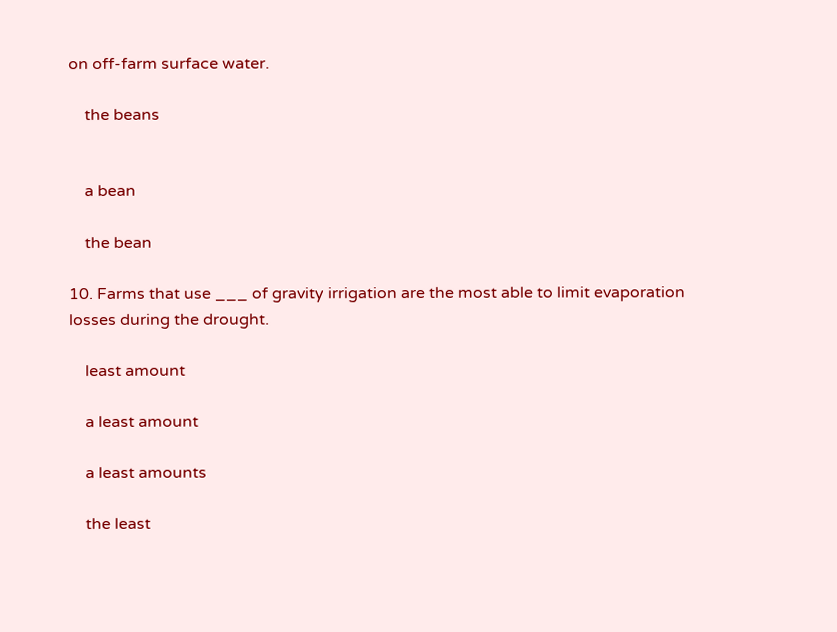on off-farm surface water.

    the beans


    a bean

    the bean

10. Farms that use ___ of gravity irrigation are the most able to limit evaporation losses during the drought.

    least amount

    a least amount

    a least amounts

    the least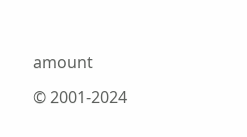amount

© 2001-2024